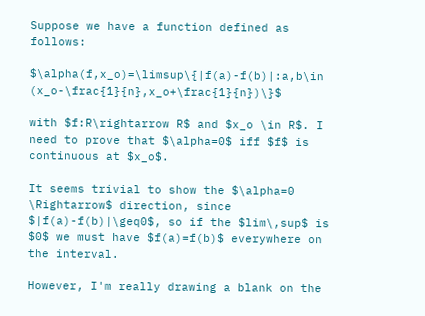Suppose we have a function defined as follows:

$\alpha(f,x_o)=\limsup\{|f(a)-f(b)|:a,b\in (x_o-\frac{1}{n},x_o+\frac{1}{n})\}$

with $f:R\rightarrow R$ and $x_o \in R$. I need to prove that $\alpha=0$ iff $f$ is continuous at $x_o$.

It seems trivial to show the $\alpha=0 \Rightarrow$ direction, since $|f(a)-f(b)|\geq0$, so if the $lim\,sup$ is $0$ we must have $f(a)=f(b)$ everywhere on the interval.

However, I'm really drawing a blank on the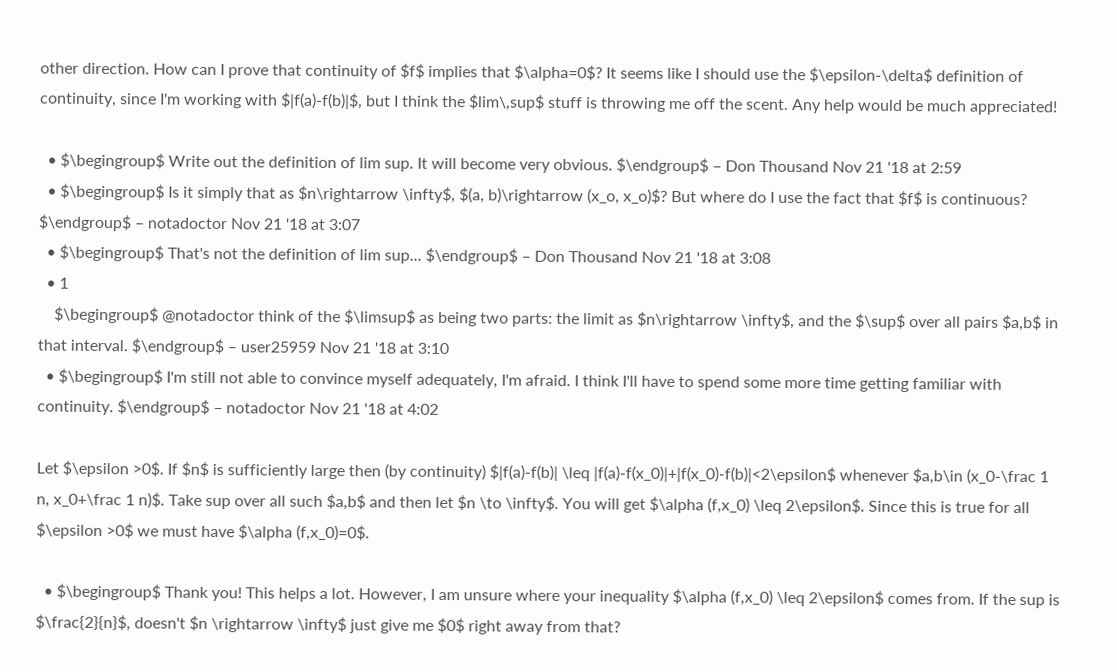other direction. How can I prove that continuity of $f$ implies that $\alpha=0$? It seems like I should use the $\epsilon-\delta$ definition of continuity, since I'm working with $|f(a)-f(b)|$, but I think the $lim\,sup$ stuff is throwing me off the scent. Any help would be much appreciated!

  • $\begingroup$ Write out the definition of lim sup. It will become very obvious. $\endgroup$ – Don Thousand Nov 21 '18 at 2:59
  • $\begingroup$ Is it simply that as $n\rightarrow \infty$, $(a, b)\rightarrow (x_o, x_o)$? But where do I use the fact that $f$ is continuous? $\endgroup$ – notadoctor Nov 21 '18 at 3:07
  • $\begingroup$ That's not the definition of lim sup... $\endgroup$ – Don Thousand Nov 21 '18 at 3:08
  • 1
    $\begingroup$ @notadoctor think of the $\limsup$ as being two parts: the limit as $n\rightarrow \infty$, and the $\sup$ over all pairs $a,b$ in that interval. $\endgroup$ – user25959 Nov 21 '18 at 3:10
  • $\begingroup$ I'm still not able to convince myself adequately, I'm afraid. I think I'll have to spend some more time getting familiar with continuity. $\endgroup$ – notadoctor Nov 21 '18 at 4:02

Let $\epsilon >0$. If $n$ is sufficiently large then (by continuity) $|f(a)-f(b)| \leq |f(a)-f(x_0)|+|f(x_0)-f(b)|<2\epsilon$ whenever $a,b\in (x_0-\frac 1 n, x_0+\frac 1 n)$. Take sup over all such $a,b$ and then let $n \to \infty$. You will get $\alpha (f,x_0) \leq 2\epsilon$. Since this is true for all $\epsilon >0$ we must have $\alpha (f,x_0)=0$.

  • $\begingroup$ Thank you! This helps a lot. However, I am unsure where your inequality $\alpha (f,x_0) \leq 2\epsilon$ comes from. If the sup is $\frac{2}{n}$, doesn't $n \rightarrow \infty$ just give me $0$ right away from that?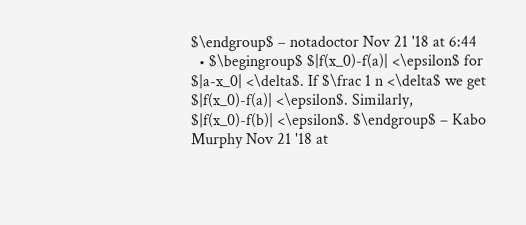$\endgroup$ – notadoctor Nov 21 '18 at 6:44
  • $\begingroup$ $|f(x_0)-f(a)| <\epsilon$ for $|a-x_0| <\delta$. If $\frac 1 n <\delta$ we get $|f(x_0)-f(a)| <\epsilon$. Similarly, $|f(x_0)-f(b)| <\epsilon$. $\endgroup$ – Kabo Murphy Nov 21 '18 at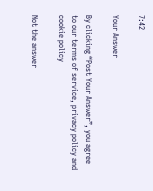7:42

Your Answer

By clicking “Post Your Answer”, you agree to our terms of service, privacy policy and cookie policy

Not the answer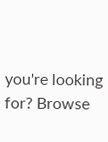you're looking for? Browse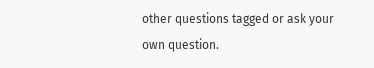other questions tagged or ask your own question.